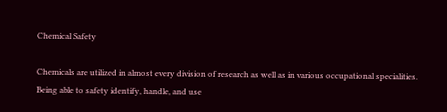Chemical Safety

Chemicals are utilized in almost every division of research as well as in various occupational specialities. Being able to safety identify, handle, and use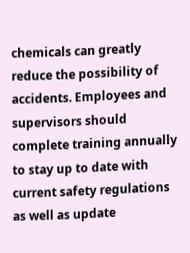chemicals can greatly reduce the possibility of accidents. Employees and supervisors should complete training annually to stay up to date with current safety regulations as well as update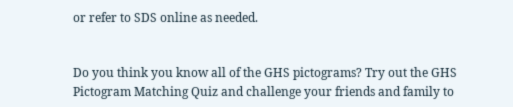or refer to SDS online as needed.


Do you think you know all of the GHS pictograms? Try out the GHS Pictogram Matching Quiz and challenge your friends and family to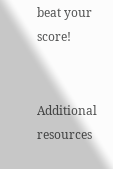beat your score!


Additional resources